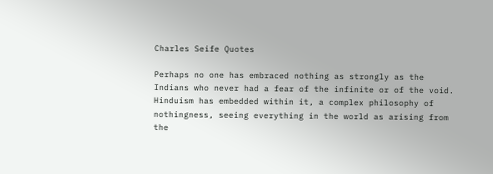Charles Seife Quotes

Perhaps no one has embraced nothing as strongly as the Indians who never had a fear of the infinite or of the void. Hinduism has embedded within it, a complex philosophy of nothingness, seeing everything in the world as arising from the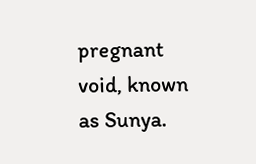pregnant void, known as Sunya.